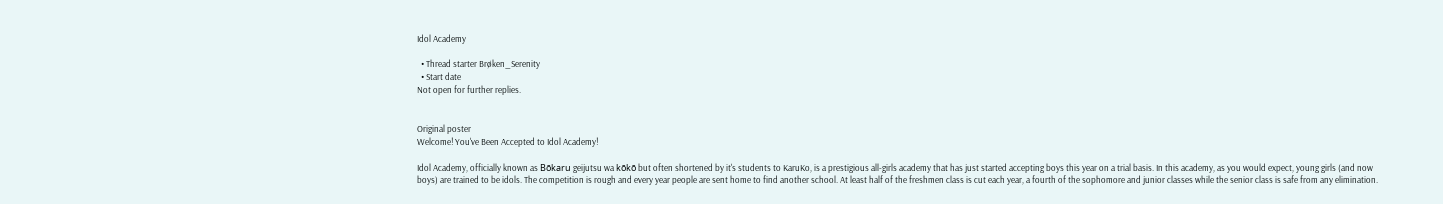Idol Academy

  • Thread starter Brøken_Serenity
  • Start date
Not open for further replies.


Original poster
Welcome! You've Been Accepted to Idol Academy!

Idol Academy, officially known as Bōkaru geijutsu wa kōkō but often shortened by it's students to KaruKo, is a prestigious all-girls academy that has just started accepting boys this year on a trial basis. In this academy, as you would expect, young girls (and now boys) are trained to be idols. The competition is rough and every year people are sent home to find another school. At least half of the freshmen class is cut each year, a fourth of the sophomore and junior classes while the senior class is safe from any elimination.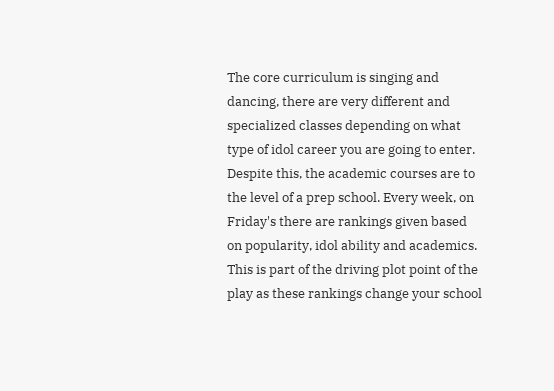The core curriculum is singing and dancing, there are very different and specialized classes depending on what type of idol career you are going to enter. Despite this, the academic courses are to the level of a prep school. Every week, on Friday's there are rankings given based on popularity, idol ability and academics. This is part of the driving plot point of the play as these rankings change your school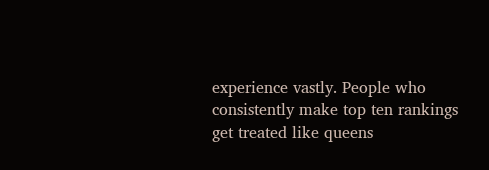experience vastly. People who consistently make top ten rankings get treated like queens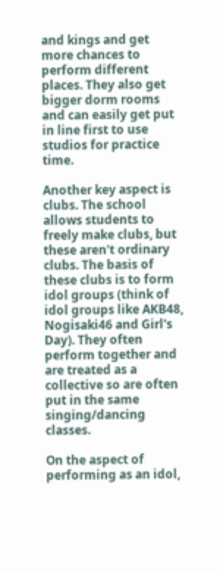and kings and get more chances to perform different places. They also get bigger dorm rooms and can easily get put in line first to use studios for practice time.

Another key aspect is clubs. The school allows students to freely make clubs, but these aren't ordinary clubs. The basis of these clubs is to form idol groups (think of idol groups like AKB48, Nogisaki46 and Girl's Day). They often perform together and are treated as a collective so are often put in the same singing/dancing classes.

On the aspect of performing as an idol,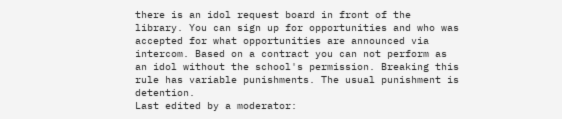there is an idol request board in front of the library. You can sign up for opportunities and who was accepted for what opportunities are announced via intercom. Based on a contract you can not perform as an idol without the school's permission. Breaking this rule has variable punishments. The usual punishment is detention.
Last edited by a moderator: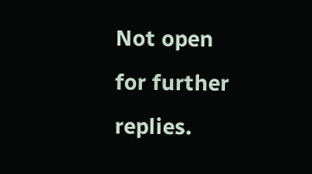Not open for further replies.